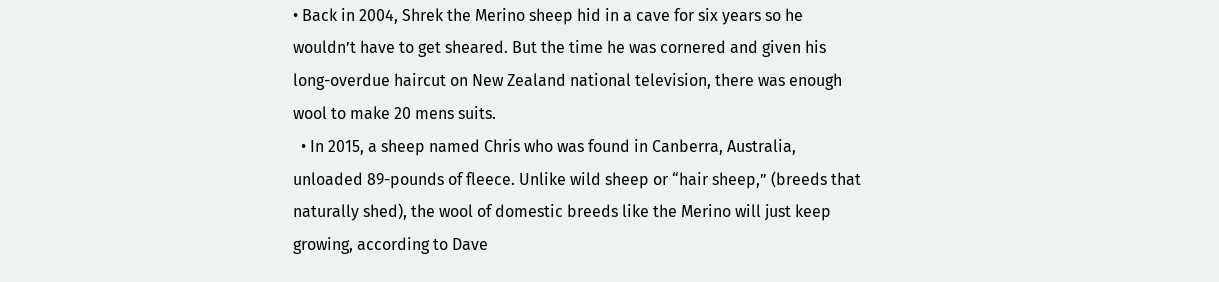• Back in 2004, Shrek the Merino sheep hid in a cave for six years so he wouldn’t have to get sheared. But the time he was cornered and given his long-overdue haircut on New Zealand national television, there was enough wool to make 20 mens suits.
  • In 2015, a sheep named Chris who was found in Canberra, Australia, unloaded 89-pounds of fleece. Unlike wild sheep or “hair sheep,” (breeds that naturally shed), the wool of domestic breeds like the Merino will just keep growing, according to Dave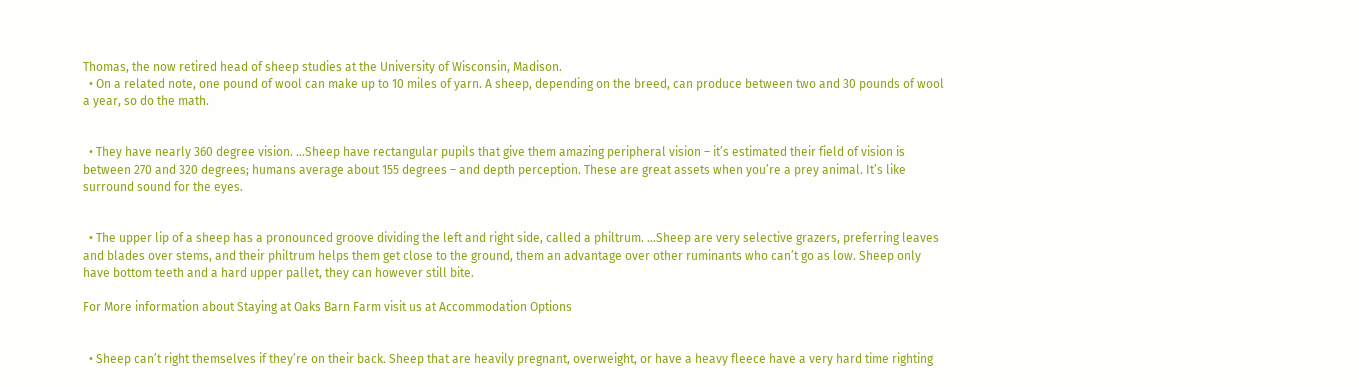Thomas, the now retired head of sheep studies at the University of Wisconsin, Madison.
  • On a related note, one pound of wool can make up to 10 miles of yarn. A sheep, depending on the breed, can produce between two and 30 pounds of wool a year, so do the math.


  • They have nearly 360 degree vision. …Sheep have rectangular pupils that give them amazing peripheral vision – it’s estimated their field of vision is between 270 and 320 degrees; humans average about 155 degrees – and depth perception. These are great assets when you’re a prey animal. It’s like surround sound for the eyes.


  • The upper lip of a sheep has a pronounced groove dividing the left and right side, called a philtrum. …Sheep are very selective grazers, preferring leaves and blades over stems, and their philtrum helps them get close to the ground, them an advantage over other ruminants who can’t go as low. Sheep only have bottom teeth and a hard upper pallet, they can however still bite.

For More information about Staying at Oaks Barn Farm visit us at Accommodation Options


  • Sheep can’t right themselves if they’re on their back. Sheep that are heavily pregnant, overweight, or have a heavy fleece have a very hard time righting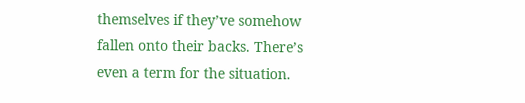themselves if they’ve somehow fallen onto their backs. There’s even a term for the situation.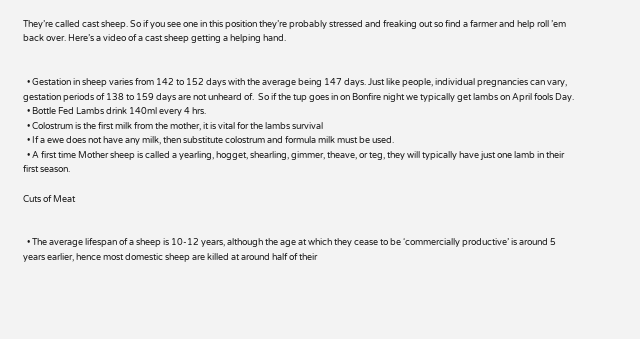They’re called cast sheep. So if you see one in this position they’re probably stressed and freaking out so find a farmer and help roll ’em back over. Here’s a video of a cast sheep getting a helping hand.


  • Gestation in sheep varies from 142 to 152 days with the average being 147 days. Just like people, individual pregnancies can vary, gestation periods of 138 to 159 days are not unheard of.  So if the tup goes in on Bonfire night we typically get lambs on April fools Day.
  • Bottle Fed Lambs drink 140ml every 4 hrs.
  • Colostrum is the first milk from the mother, it is vital for the lambs survival
  • If a ewe does not have any milk, then substitute colostrum and formula milk must be used.
  • A first time Mother sheep is called a yearling, hogget, shearling, gimmer, theave, or teg, they will typically have just one lamb in their first season.

Cuts of Meat


  • The average lifespan of a sheep is 10-12 years, although the age at which they cease to be ‘commercially productive’ is around 5 years earlier, hence most domestic sheep are killed at around half of their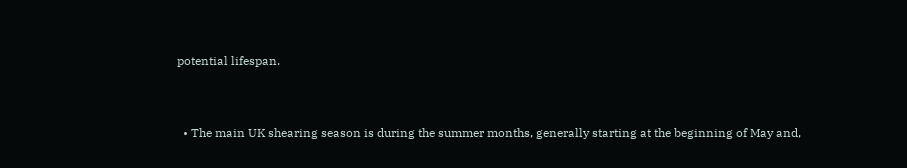potential lifespan.


  • The main UK shearing season is during the summer months, generally starting at the beginning of May and,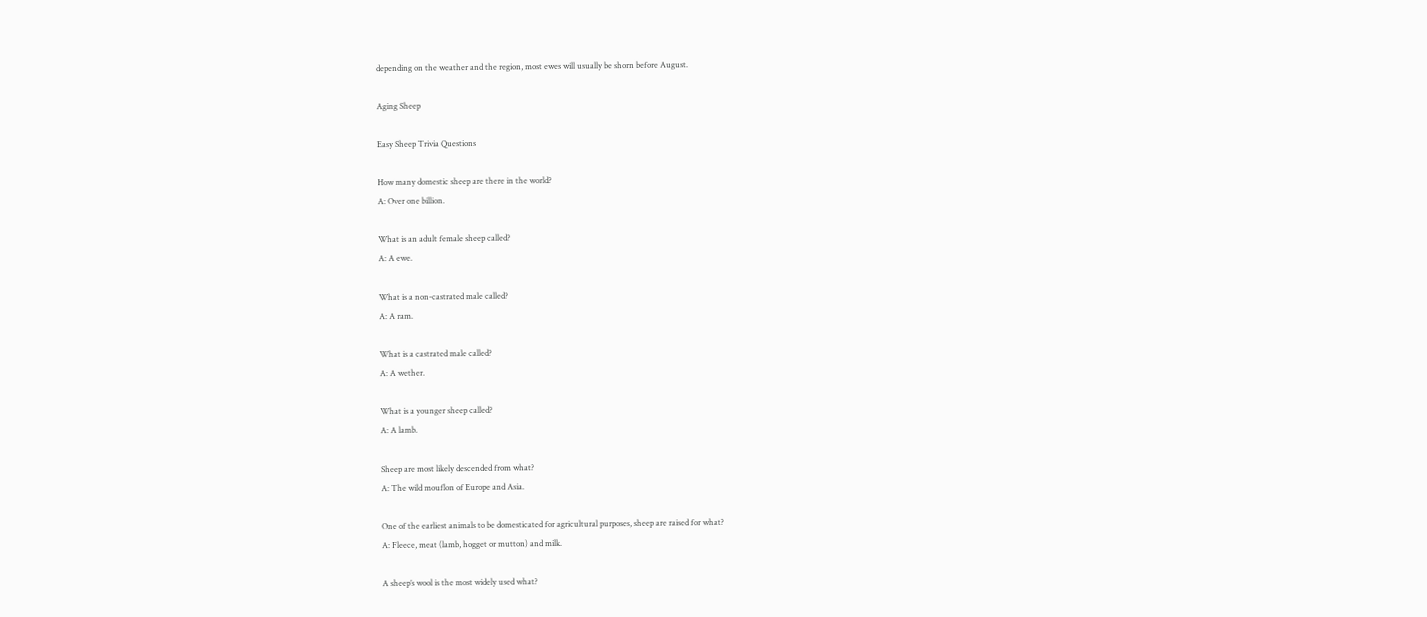depending on the weather and the region, most ewes will usually be shorn before August.

Aging Sheep

Easy Sheep Trivia Questions

How many domestic sheep are there in the world?
A: Over one billion.

What is an adult female sheep called?
A: A ewe.

What is a non-castrated male called?
A: A ram.

What is a castrated male called?
A: A wether.

What is a younger sheep called?
A: A lamb.

Sheep are most likely descended from what?
A: The wild mouflon of Europe and Asia.

One of the earliest animals to be domesticated for agricultural purposes, sheep are raised for what?
A: Fleece, meat (lamb, hogget or mutton) and milk.

A sheep’s wool is the most widely used what?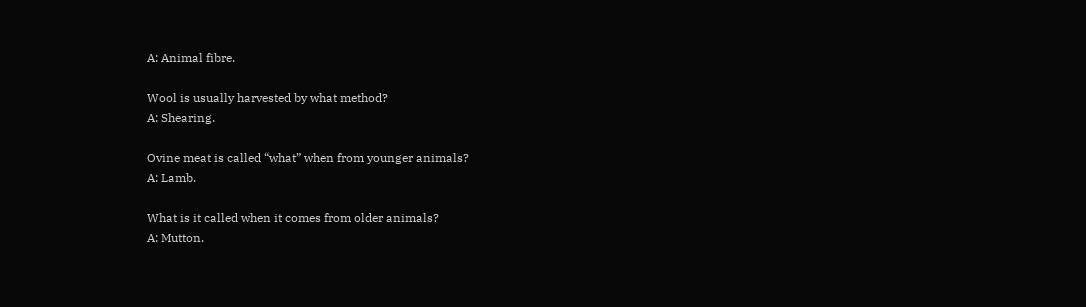A: Animal fibre.

Wool is usually harvested by what method?
A: Shearing.

Ovine meat is called “what” when from younger animals?
A: Lamb.

What is it called when it comes from older animals?
A: Mutton.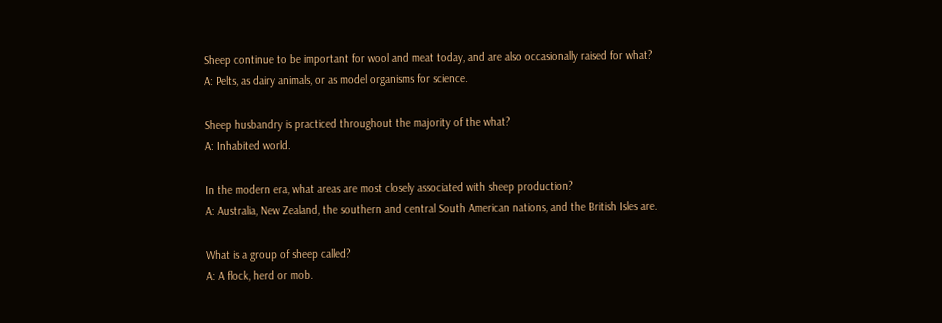Sheep continue to be important for wool and meat today, and are also occasionally raised for what?
A: Pelts, as dairy animals, or as model organisms for science.

Sheep husbandry is practiced throughout the majority of the what?
A: Inhabited world.

In the modern era, what areas are most closely associated with sheep production?
A: Australia, New Zealand, the southern and central South American nations, and the British Isles are.

What is a group of sheep called?
A: A flock, herd or mob.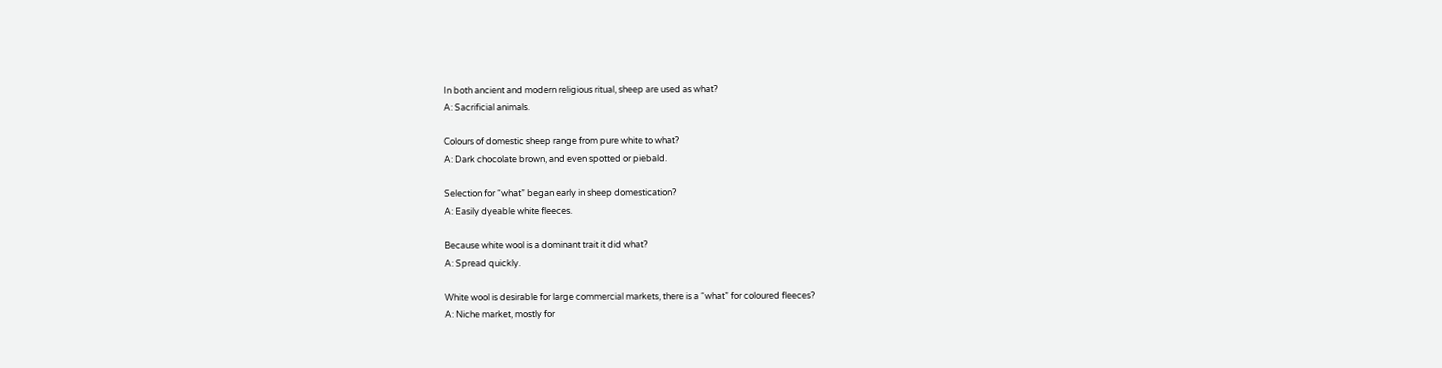In both ancient and modern religious ritual, sheep are used as what?
A: Sacrificial animals.

Colours of domestic sheep range from pure white to what?
A: Dark chocolate brown, and even spotted or piebald.

Selection for “what” began early in sheep domestication?
A: Easily dyeable white fleeces.

Because white wool is a dominant trait it did what?
A: Spread quickly.

White wool is desirable for large commercial markets, there is a “what” for coloured fleeces?
A: Niche market, mostly for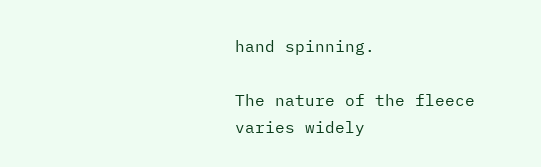hand spinning.

The nature of the fleece varies widely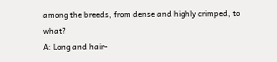among the breeds, from dense and highly crimped, to what?
A: Long and hair-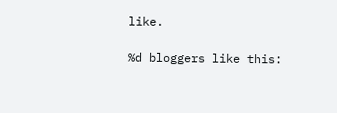like.

%d bloggers like this: